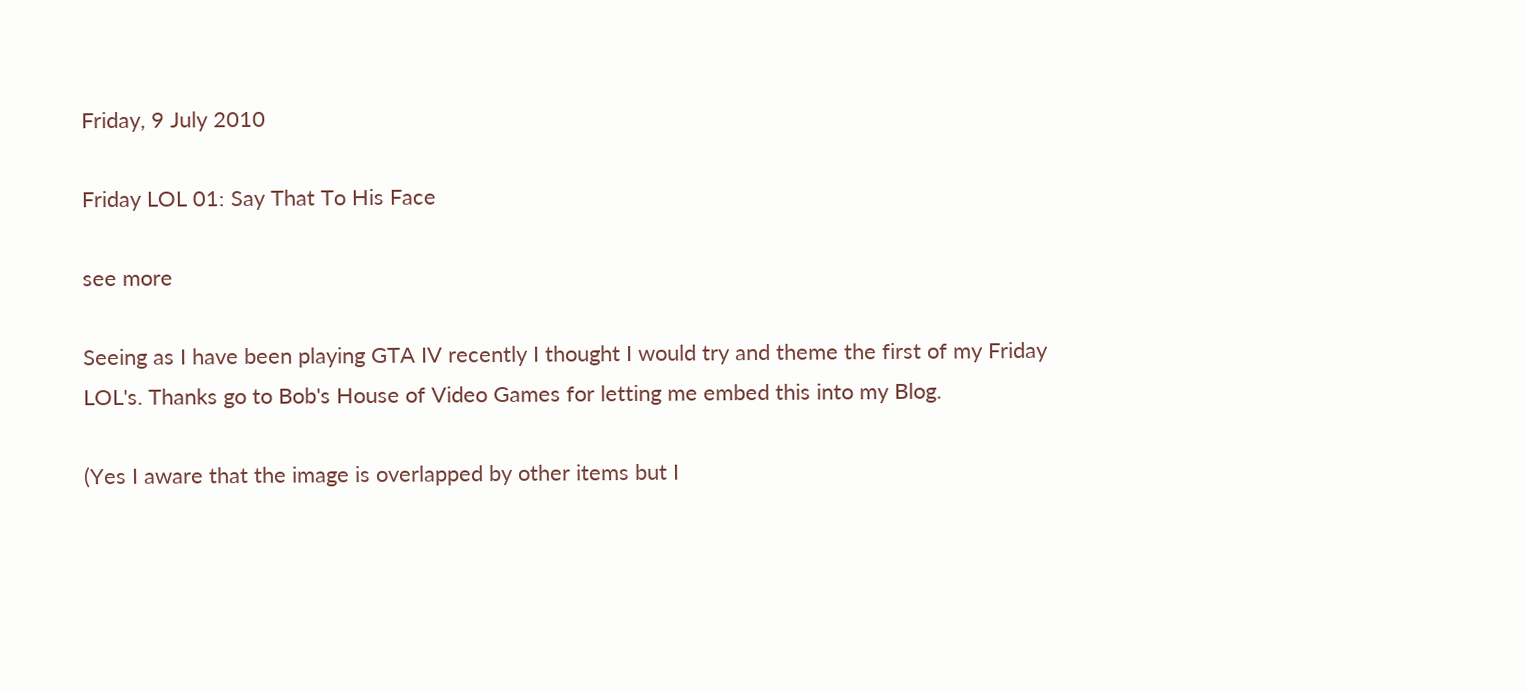Friday, 9 July 2010

Friday LOL 01: Say That To His Face

see more

Seeing as I have been playing GTA IV recently I thought I would try and theme the first of my Friday LOL's. Thanks go to Bob's House of Video Games for letting me embed this into my Blog.

(Yes I aware that the image is overlapped by other items but I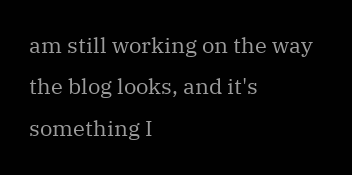am still working on the way the blog looks, and it's something I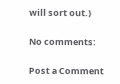will sort out.)

No comments:

Post a Comment